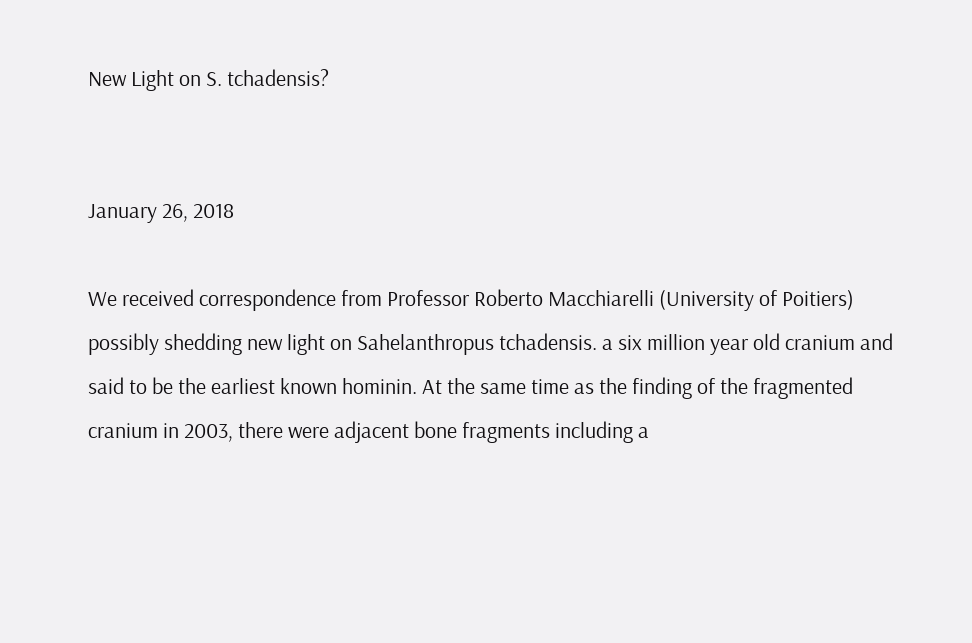New Light on S. tchadensis?


January 26, 2018

We received correspondence from Professor Roberto Macchiarelli (University of Poitiers) possibly shedding new light on Sahelanthropus tchadensis. a six million year old cranium and said to be the earliest known hominin. At the same time as the finding of the fragmented cranium in 2003, there were adjacent bone fragments including a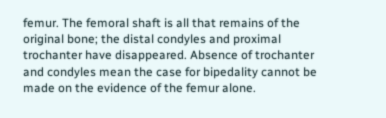femur. The femoral shaft is all that remains of the original bone; the distal condyles and proximal trochanter have disappeared. Absence of trochanter and condyles mean the case for bipedality cannot be made on the evidence of the femur alone.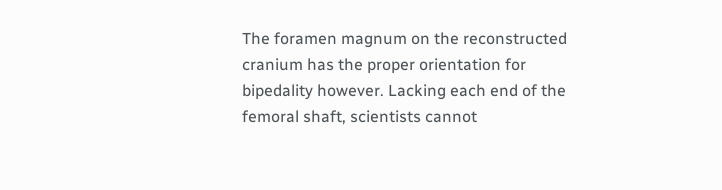The foramen magnum on the reconstructed cranium has the proper orientation for bipedality however. Lacking each end of the femoral shaft, scientists cannot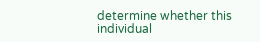determine whether this individual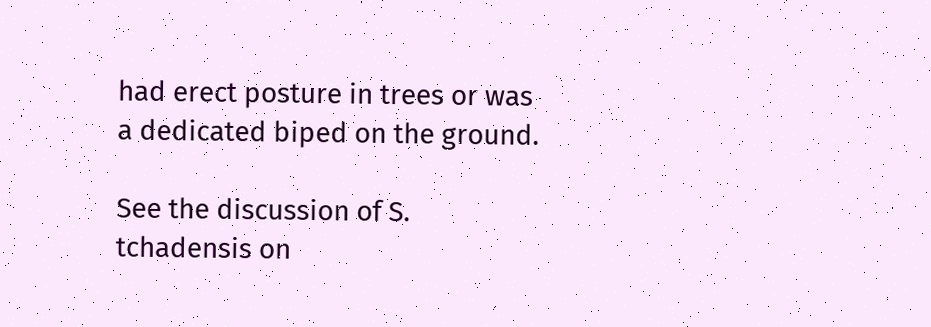had erect posture in trees or was a dedicated biped on the ground.

See the discussion of S. tchadensis on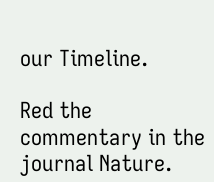our Timeline.

Red the commentary in the journal Nature.